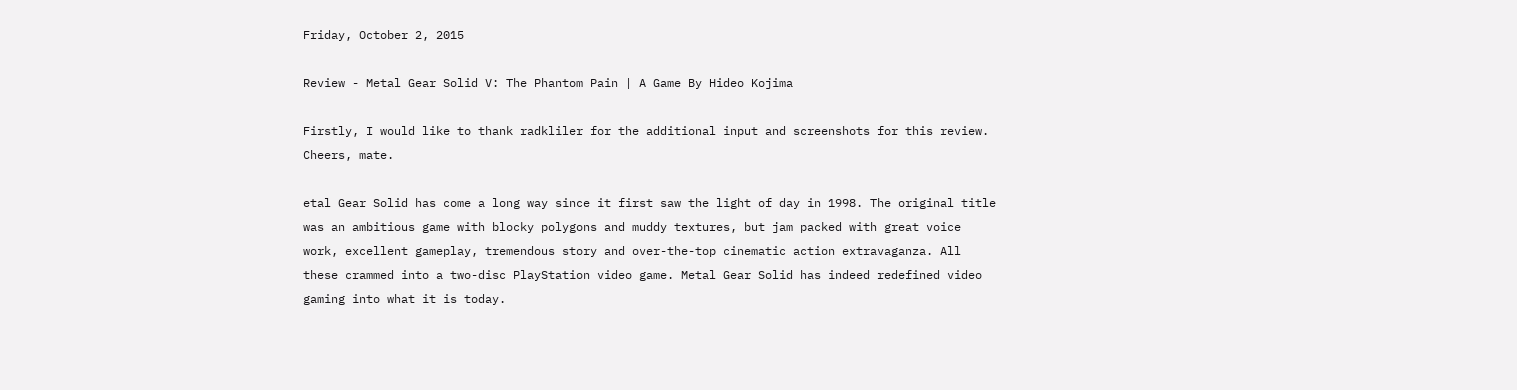Friday, October 2, 2015

Review - Metal Gear Solid V: The Phantom Pain | A Game By Hideo Kojima

Firstly, I would like to thank radkliler for the additional input and screenshots for this review. Cheers, mate.

etal Gear Solid has come a long way since it first saw the light of day in 1998. The original title was an ambitious game with blocky polygons and muddy textures, but jam packed with great voice work, excellent gameplay, tremendous story and over-the-top cinematic action extravaganza. All these crammed into a two-disc PlayStation video game. Metal Gear Solid has indeed redefined video gaming into what it is today.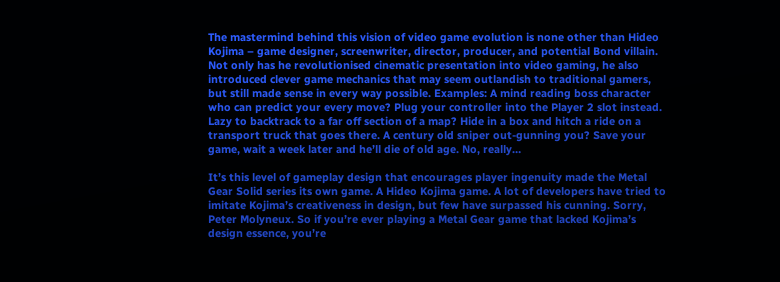The mastermind behind this vision of video game evolution is none other than Hideo Kojima – game designer, screenwriter, director, producer, and potential Bond villain. Not only has he revolutionised cinematic presentation into video gaming, he also introduced clever game mechanics that may seem outlandish to traditional gamers, but still made sense in every way possible. Examples: A mind reading boss character who can predict your every move? Plug your controller into the Player 2 slot instead. Lazy to backtrack to a far off section of a map? Hide in a box and hitch a ride on a transport truck that goes there. A century old sniper out-gunning you? Save your game, wait a week later and he’ll die of old age. No, really…

It’s this level of gameplay design that encourages player ingenuity made the Metal Gear Solid series its own game. A Hideo Kojima game. A lot of developers have tried to imitate Kojima’s creativeness in design, but few have surpassed his cunning. Sorry, Peter Molyneux. So if you’re ever playing a Metal Gear game that lacked Kojima’s design essence, you’re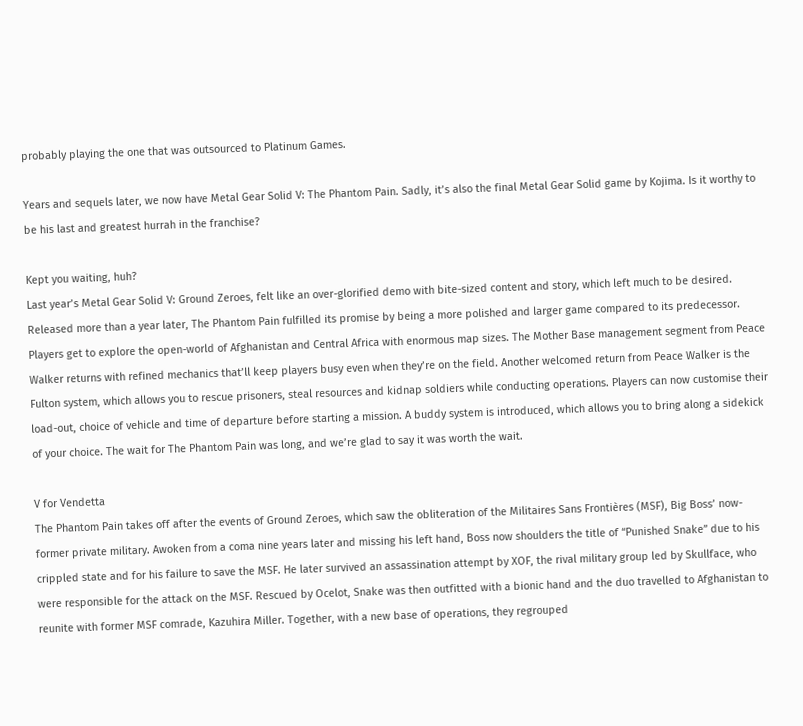probably playing the one that was outsourced to Platinum Games.

Years and sequels later, we now have Metal Gear Solid V: The Phantom Pain. Sadly, it’s also the final Metal Gear Solid game by Kojima. Is it worthy to be his last and greatest hurrah in the franchise?

Kept you waiting, huh?
Last year’s Metal Gear Solid V: Ground Zeroes, felt like an over-glorified demo with bite-sized content and story, which left much to be desired. Released more than a year later, The Phantom Pain fulfilled its promise by being a more polished and larger game compared to its predecessor. Players get to explore the open-world of Afghanistan and Central Africa with enormous map sizes. The Mother Base management segment from Peace Walker returns with refined mechanics that’ll keep players busy even when they’re on the field. Another welcomed return from Peace Walker is the Fulton system, which allows you to rescue prisoners, steal resources and kidnap soldiers while conducting operations. Players can now customise their load-out, choice of vehicle and time of departure before starting a mission. A buddy system is introduced, which allows you to bring along a sidekick of your choice. The wait for The Phantom Pain was long, and we’re glad to say it was worth the wait.

V for Vendetta
The Phantom Pain takes off after the events of Ground Zeroes, which saw the obliteration of the Militaires Sans Frontières (MSF), Big Boss’ now-former private military. Awoken from a coma nine years later and missing his left hand, Boss now shoulders the title of “Punished Snake” due to his crippled state and for his failure to save the MSF. He later survived an assassination attempt by XOF, the rival military group led by Skullface, who were responsible for the attack on the MSF. Rescued by Ocelot, Snake was then outfitted with a bionic hand and the duo travelled to Afghanistan to reunite with former MSF comrade, Kazuhira Miller. Together, with a new base of operations, they regrouped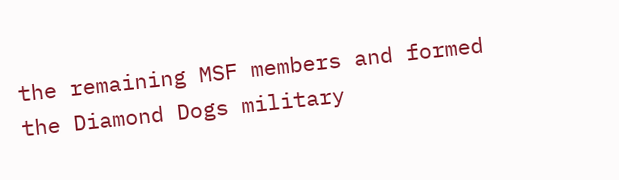the remaining MSF members and formed the Diamond Dogs military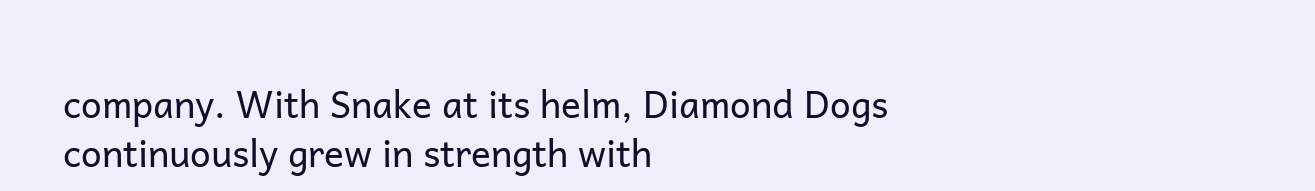company. With Snake at its helm, Diamond Dogs continuously grew in strength with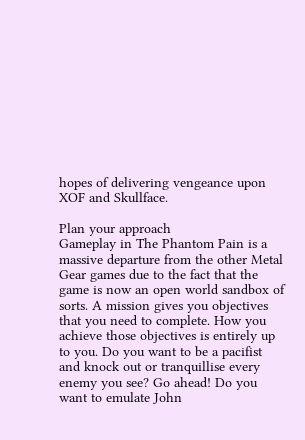hopes of delivering vengeance upon XOF and Skullface.

Plan your approach
Gameplay in The Phantom Pain is a massive departure from the other Metal Gear games due to the fact that the game is now an open world sandbox of sorts. A mission gives you objectives that you need to complete. How you achieve those objectives is entirely up to you. Do you want to be a pacifist and knock out or tranquillise every enemy you see? Go ahead! Do you want to emulate John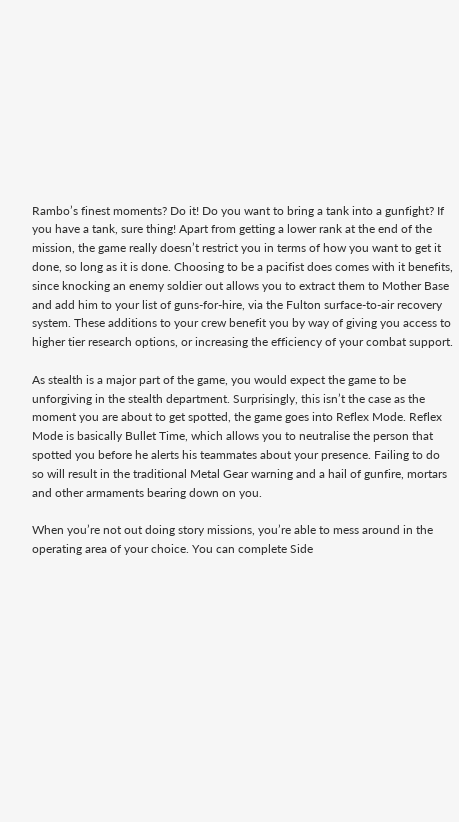Rambo’s finest moments? Do it! Do you want to bring a tank into a gunfight? If you have a tank, sure thing! Apart from getting a lower rank at the end of the mission, the game really doesn’t restrict you in terms of how you want to get it done, so long as it is done. Choosing to be a pacifist does comes with it benefits, since knocking an enemy soldier out allows you to extract them to Mother Base and add him to your list of guns-for-hire, via the Fulton surface-to-air recovery system. These additions to your crew benefit you by way of giving you access to higher tier research options, or increasing the efficiency of your combat support.

As stealth is a major part of the game, you would expect the game to be unforgiving in the stealth department. Surprisingly, this isn’t the case as the moment you are about to get spotted, the game goes into Reflex Mode. Reflex Mode is basically Bullet Time, which allows you to neutralise the person that spotted you before he alerts his teammates about your presence. Failing to do so will result in the traditional Metal Gear warning and a hail of gunfire, mortars and other armaments bearing down on you.

When you’re not out doing story missions, you’re able to mess around in the operating area of your choice. You can complete Side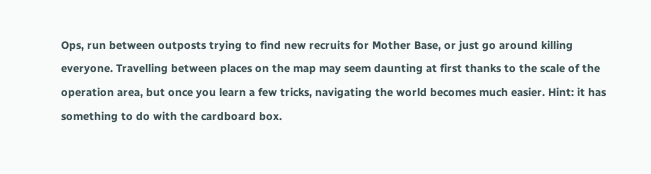Ops, run between outposts trying to find new recruits for Mother Base, or just go around killing everyone. Travelling between places on the map may seem daunting at first thanks to the scale of the operation area, but once you learn a few tricks, navigating the world becomes much easier. Hint: it has something to do with the cardboard box.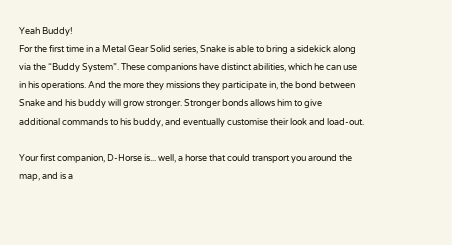Yeah Buddy!
For the first time in a Metal Gear Solid series, Snake is able to bring a sidekick along via the “Buddy System”. These companions have distinct abilities, which he can use in his operations. And the more they missions they participate in, the bond between Snake and his buddy will grow stronger. Stronger bonds allows him to give additional commands to his buddy, and eventually customise their look and load-out.

Your first companion, D-Horse is... well, a horse that could transport you around the map, and is a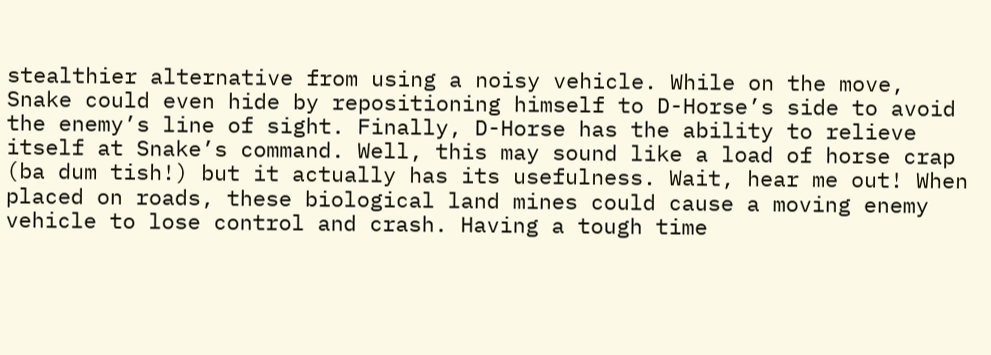stealthier alternative from using a noisy vehicle. While on the move, Snake could even hide by repositioning himself to D-Horse’s side to avoid the enemy’s line of sight. Finally, D-Horse has the ability to relieve itself at Snake’s command. Well, this may sound like a load of horse crap (ba dum tish!) but it actually has its usefulness. Wait, hear me out! When placed on roads, these biological land mines could cause a moving enemy vehicle to lose control and crash. Having a tough time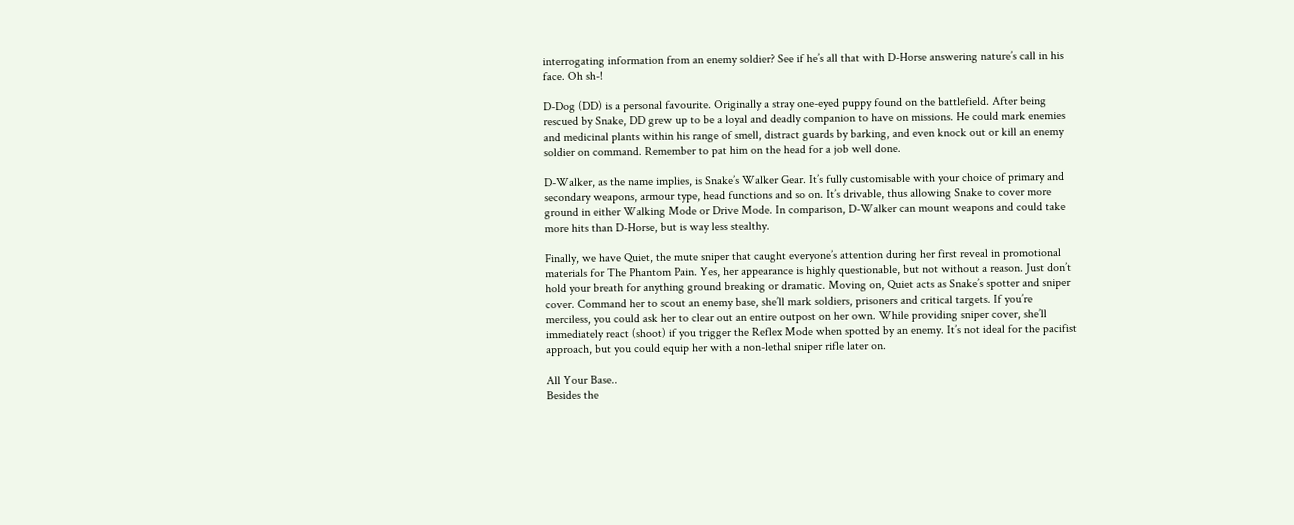interrogating information from an enemy soldier? See if he’s all that with D-Horse answering nature’s call in his face. Oh sh-!

D-Dog (DD) is a personal favourite. Originally a stray one-eyed puppy found on the battlefield. After being rescued by Snake, DD grew up to be a loyal and deadly companion to have on missions. He could mark enemies and medicinal plants within his range of smell, distract guards by barking, and even knock out or kill an enemy soldier on command. Remember to pat him on the head for a job well done.

D-Walker, as the name implies, is Snake’s Walker Gear. It’s fully customisable with your choice of primary and secondary weapons, armour type, head functions and so on. It’s drivable, thus allowing Snake to cover more ground in either Walking Mode or Drive Mode. In comparison, D-Walker can mount weapons and could take more hits than D-Horse, but is way less stealthy.

Finally, we have Quiet, the mute sniper that caught everyone’s attention during her first reveal in promotional materials for The Phantom Pain. Yes, her appearance is highly questionable, but not without a reason. Just don’t hold your breath for anything ground breaking or dramatic. Moving on, Quiet acts as Snake’s spotter and sniper cover. Command her to scout an enemy base, she’ll mark soldiers, prisoners and critical targets. If you’re merciless, you could ask her to clear out an entire outpost on her own. While providing sniper cover, she’ll immediately react (shoot) if you trigger the Reflex Mode when spotted by an enemy. It’s not ideal for the pacifist approach, but you could equip her with a non-lethal sniper rifle later on.

All Your Base..
Besides the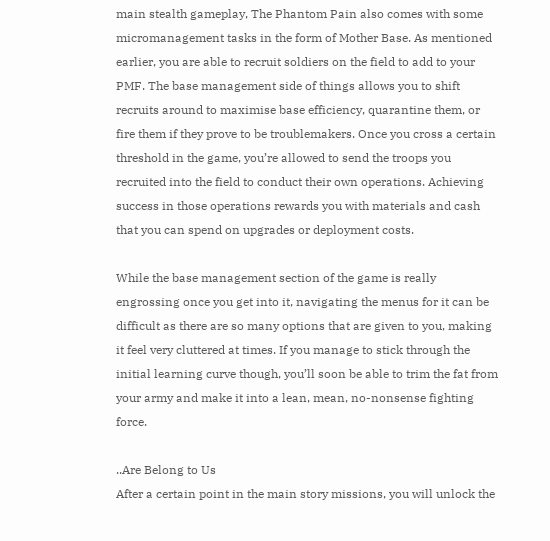main stealth gameplay, The Phantom Pain also comes with some micromanagement tasks in the form of Mother Base. As mentioned earlier, you are able to recruit soldiers on the field to add to your PMF. The base management side of things allows you to shift recruits around to maximise base efficiency, quarantine them, or fire them if they prove to be troublemakers. Once you cross a certain threshold in the game, you’re allowed to send the troops you recruited into the field to conduct their own operations. Achieving success in those operations rewards you with materials and cash that you can spend on upgrades or deployment costs.

While the base management section of the game is really engrossing once you get into it, navigating the menus for it can be difficult as there are so many options that are given to you, making it feel very cluttered at times. If you manage to stick through the initial learning curve though, you’ll soon be able to trim the fat from your army and make it into a lean, mean, no-nonsense fighting force.

..Are Belong to Us
After a certain point in the main story missions, you will unlock the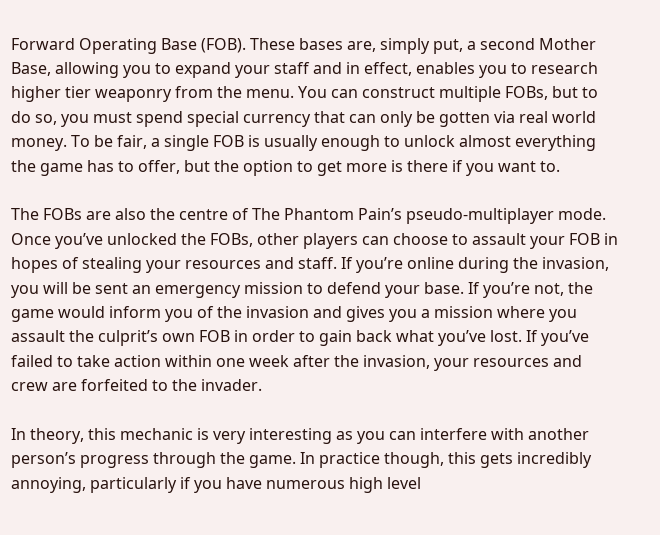Forward Operating Base (FOB). These bases are, simply put, a second Mother Base, allowing you to expand your staff and in effect, enables you to research higher tier weaponry from the menu. You can construct multiple FOBs, but to do so, you must spend special currency that can only be gotten via real world money. To be fair, a single FOB is usually enough to unlock almost everything the game has to offer, but the option to get more is there if you want to.

The FOBs are also the centre of The Phantom Pain’s pseudo-multiplayer mode. Once you’ve unlocked the FOBs, other players can choose to assault your FOB in hopes of stealing your resources and staff. If you’re online during the invasion, you will be sent an emergency mission to defend your base. If you’re not, the game would inform you of the invasion and gives you a mission where you assault the culprit’s own FOB in order to gain back what you’ve lost. If you’ve failed to take action within one week after the invasion, your resources and crew are forfeited to the invader.

In theory, this mechanic is very interesting as you can interfere with another person’s progress through the game. In practice though, this gets incredibly annoying, particularly if you have numerous high level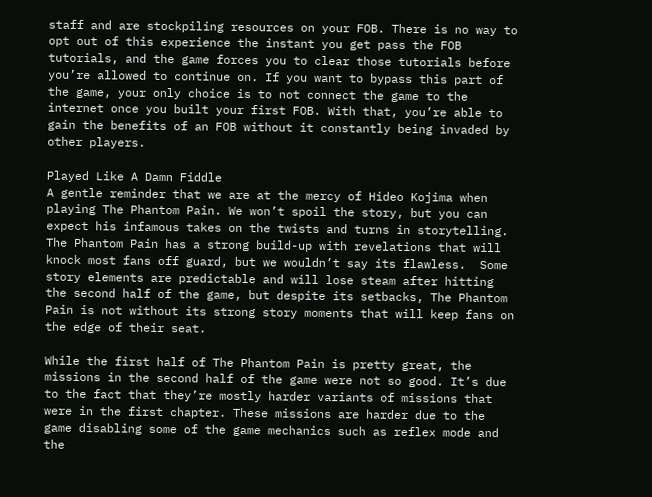staff and are stockpiling resources on your FOB. There is no way to opt out of this experience the instant you get pass the FOB tutorials, and the game forces you to clear those tutorials before you’re allowed to continue on. If you want to bypass this part of the game, your only choice is to not connect the game to the internet once you built your first FOB. With that, you’re able to gain the benefits of an FOB without it constantly being invaded by other players.

Played Like A Damn Fiddle
A gentle reminder that we are at the mercy of Hideo Kojima when playing The Phantom Pain. We won’t spoil the story, but you can expect his infamous takes on the twists and turns in storytelling. The Phantom Pain has a strong build-up with revelations that will knock most fans off guard, but we wouldn’t say its flawless.  Some story elements are predictable and will lose steam after hitting the second half of the game, but despite its setbacks, The Phantom Pain is not without its strong story moments that will keep fans on the edge of their seat.

While the first half of The Phantom Pain is pretty great, the missions in the second half of the game were not so good. It’s due to the fact that they’re mostly harder variants of missions that were in the first chapter. These missions are harder due to the game disabling some of the game mechanics such as reflex mode and the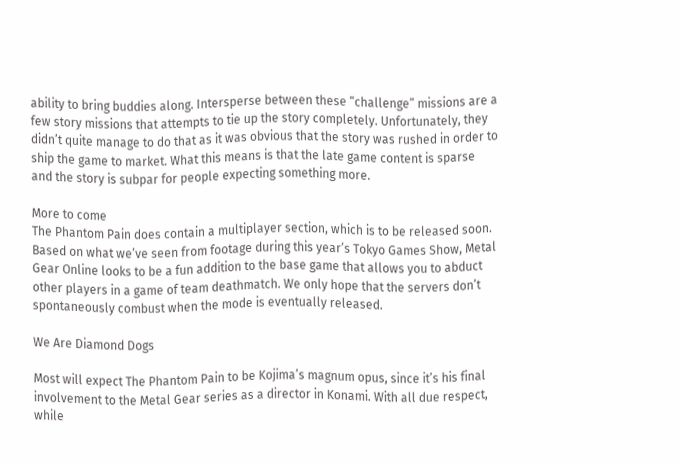ability to bring buddies along. Intersperse between these “challenge” missions are a few story missions that attempts to tie up the story completely. Unfortunately, they didn’t quite manage to do that as it was obvious that the story was rushed in order to ship the game to market. What this means is that the late game content is sparse and the story is subpar for people expecting something more.

More to come
The Phantom Pain does contain a multiplayer section, which is to be released soon. Based on what we’ve seen from footage during this year’s Tokyo Games Show, Metal Gear Online looks to be a fun addition to the base game that allows you to abduct other players in a game of team deathmatch. We only hope that the servers don’t spontaneously combust when the mode is eventually released.

We Are Diamond Dogs

Most will expect The Phantom Pain to be Kojima’s magnum opus, since it’s his final involvement to the Metal Gear series as a director in Konami. With all due respect, while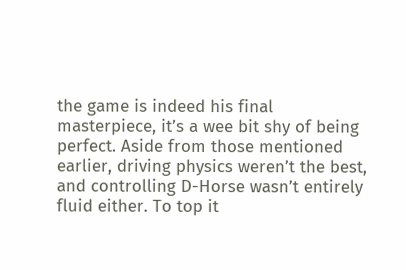the game is indeed his final masterpiece, it’s a wee bit shy of being perfect. Aside from those mentioned earlier, driving physics weren’t the best, and controlling D-Horse wasn’t entirely fluid either. To top it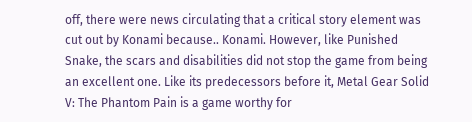off, there were news circulating that a critical story element was cut out by Konami because.. Konami. However, like Punished Snake, the scars and disabilities did not stop the game from being an excellent one. Like its predecessors before it, Metal Gear Solid V: The Phantom Pain is a game worthy for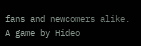fans and newcomers alike. A game by Hideo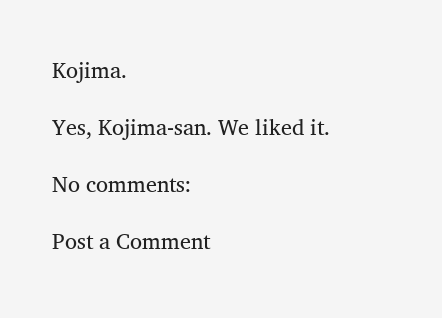Kojima.

Yes, Kojima-san. We liked it.

No comments:

Post a Comment